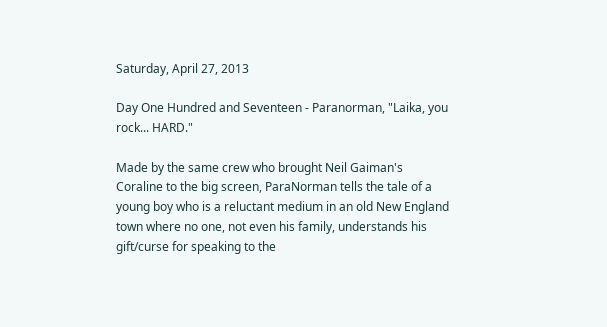Saturday, April 27, 2013

Day One Hundred and Seventeen - Paranorman, "Laika, you rock... HARD."

Made by the same crew who brought Neil Gaiman's Coraline to the big screen, ParaNorman tells the tale of a young boy who is a reluctant medium in an old New England town where no one, not even his family, understands his gift/curse for speaking to the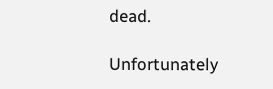dead.

Unfortunately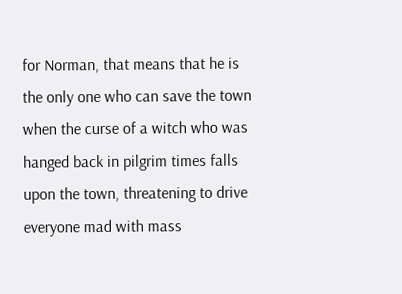for Norman, that means that he is the only one who can save the town when the curse of a witch who was hanged back in pilgrim times falls upon the town, threatening to drive everyone mad with mass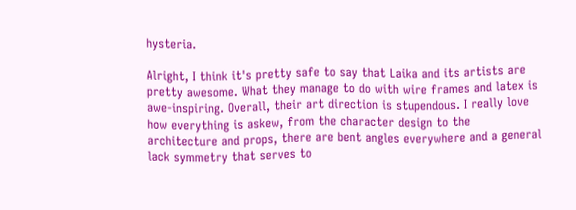hysteria.

Alright, I think it's pretty safe to say that Laika and its artists are pretty awesome. What they manage to do with wire frames and latex is awe-inspiring. Overall, their art direction is stupendous. I really love how everything is askew, from the character design to the architecture and props, there are bent angles everywhere and a general lack symmetry that serves to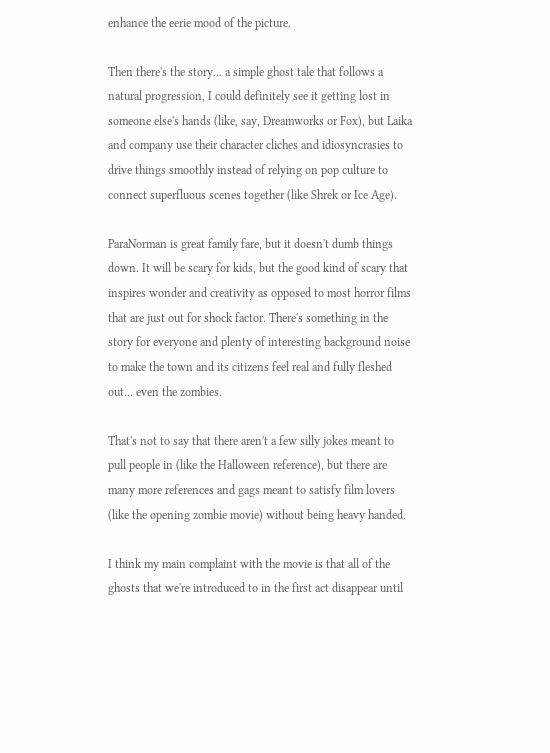enhance the eerie mood of the picture.

Then there's the story... a simple ghost tale that follows a natural progression, I could definitely see it getting lost in someone else's hands (like, say, Dreamworks or Fox), but Laika and company use their character cliches and idiosyncrasies to drive things smoothly instead of relying on pop culture to connect superfluous scenes together (like Shrek or Ice Age).

ParaNorman is great family fare, but it doesn't dumb things down. It will be scary for kids, but the good kind of scary that inspires wonder and creativity as opposed to most horror films that are just out for shock factor. There's something in the story for everyone and plenty of interesting background noise to make the town and its citizens feel real and fully fleshed out... even the zombies.

That's not to say that there aren't a few silly jokes meant to pull people in (like the Halloween reference), but there are many more references and gags meant to satisfy film lovers (like the opening zombie movie) without being heavy handed.

I think my main complaint with the movie is that all of the ghosts that we're introduced to in the first act disappear until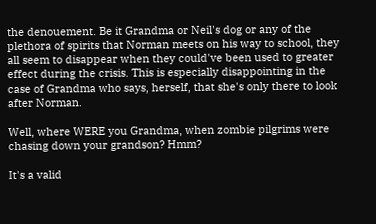the denouement. Be it Grandma or Neil's dog or any of the plethora of spirits that Norman meets on his way to school, they all seem to disappear when they could've been used to greater effect during the crisis. This is especially disappointing in the case of Grandma who says, herself, that she's only there to look after Norman.

Well, where WERE you Grandma, when zombie pilgrims were chasing down your grandson? Hmm?

It's a valid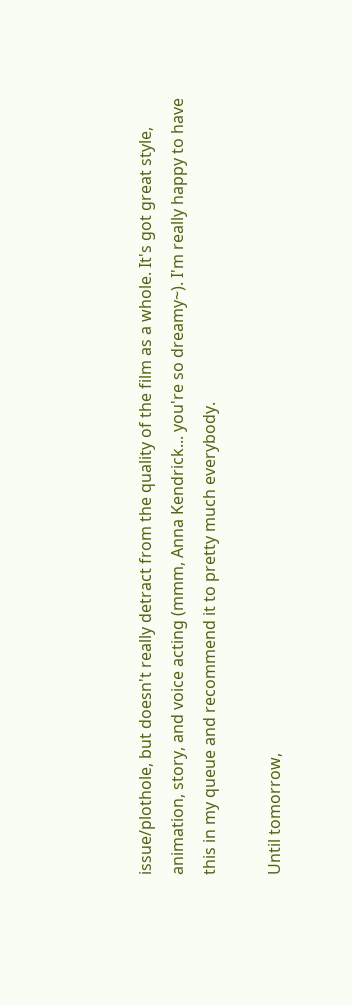issue/plothole, but doesn't really detract from the quality of the film as a whole. It's got great style, animation, story, and voice acting (mmm, Anna Kendrick... you're so dreamy~). I'm really happy to have this in my queue and recommend it to pretty much everybody.

Until tomorrow,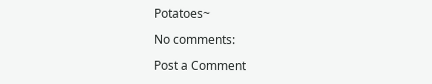Potatoes~

No comments:

Post a Comment